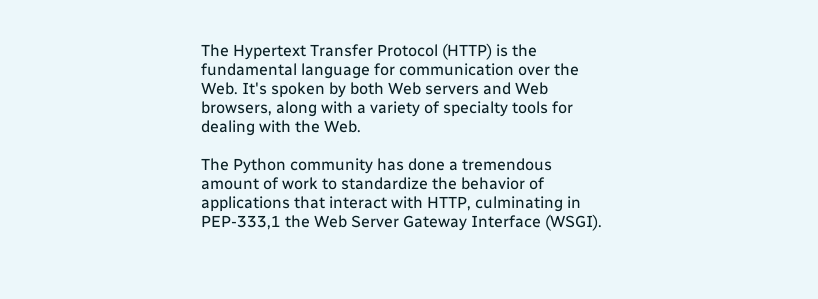The Hypertext Transfer Protocol (HTTP) is the fundamental language for communication over the Web. It's spoken by both Web servers and Web browsers, along with a variety of specialty tools for dealing with the Web.

The Python community has done a tremendous amount of work to standardize the behavior of applications that interact with HTTP, culminating in PEP-333,1 the Web Server Gateway Interface (WSGI).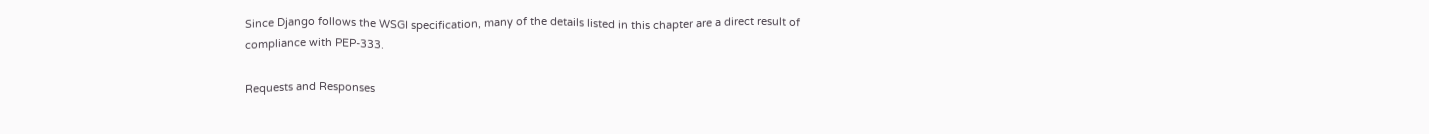Since Django follows the WSGI specification, many of the details listed in this chapter are a direct result of compliance with PEP-333.

Requests and Responses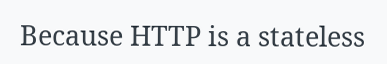Because HTTP is a stateless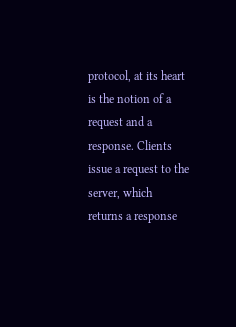protocol, at its heart is the notion of a request and a response. Clients issue a request to the server, which returns a response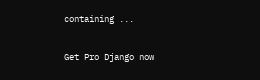containing ...

Get Pro Django now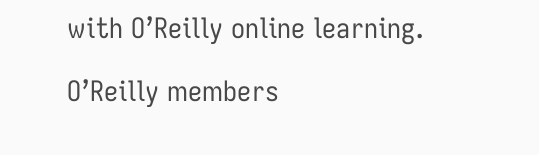with O’Reilly online learning.

O’Reilly members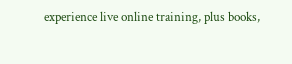experience live online training, plus books,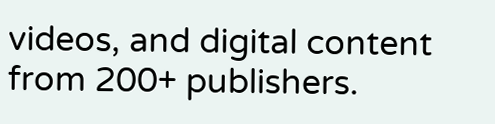videos, and digital content from 200+ publishers.